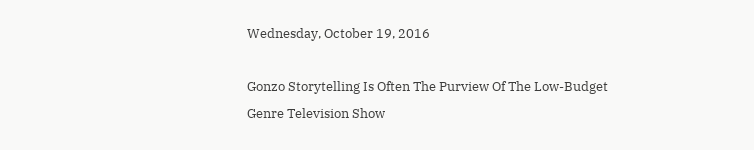Wednesday, October 19, 2016

Gonzo Storytelling Is Often The Purview Of The Low-Budget Genre Television Show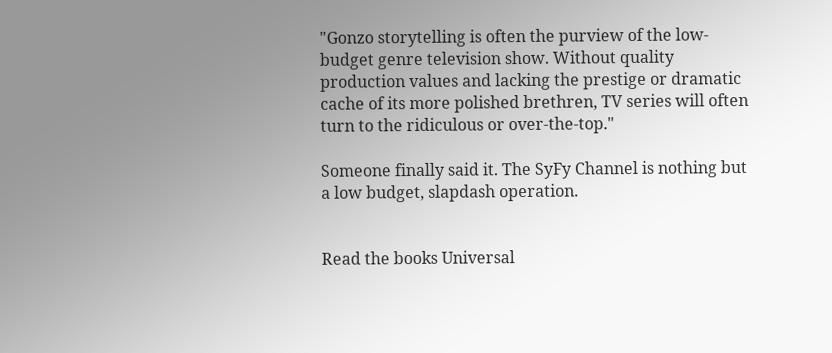"Gonzo storytelling is often the purview of the low-budget genre television show. Without quality production values and lacking the prestige or dramatic cache of its more polished brethren, TV series will often turn to the ridiculous or over-the-top."

Someone finally said it. The SyFy Channel is nothing but a low budget, slapdash operation.


Read the books Universal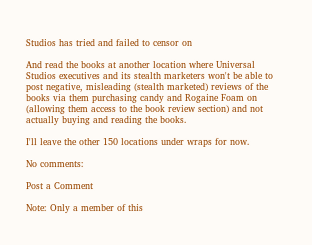Studios has tried and failed to censor on

And read the books at another location where Universal Studios executives and its stealth marketers won't be able to post negative, misleading (stealth marketed) reviews of the books via them purchasing candy and Rogaine Foam on (allowing them access to the book review section) and not actually buying and reading the books.

I'll leave the other 150 locations under wraps for now.

No comments:

Post a Comment

Note: Only a member of this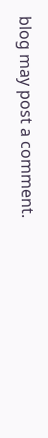blog may post a comment.